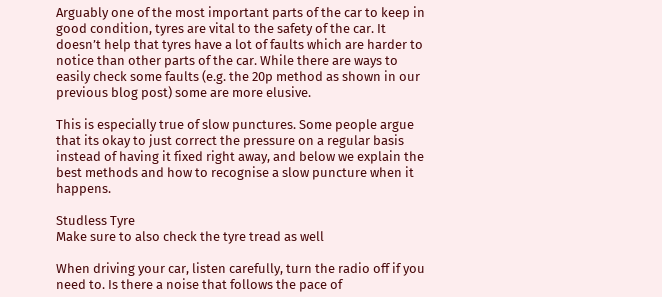Arguably one of the most important parts of the car to keep in good condition, tyres are vital to the safety of the car. It doesn’t help that tyres have a lot of faults which are harder to notice than other parts of the car. While there are ways to easily check some faults (e.g. the 20p method as shown in our previous blog post) some are more elusive.

This is especially true of slow punctures. Some people argue that its okay to just correct the pressure on a regular basis instead of having it fixed right away, and below we explain the best methods and how to recognise a slow puncture when it happens.

Studless Tyre
Make sure to also check the tyre tread as well

When driving your car, listen carefully, turn the radio off if you need to. Is there a noise that follows the pace of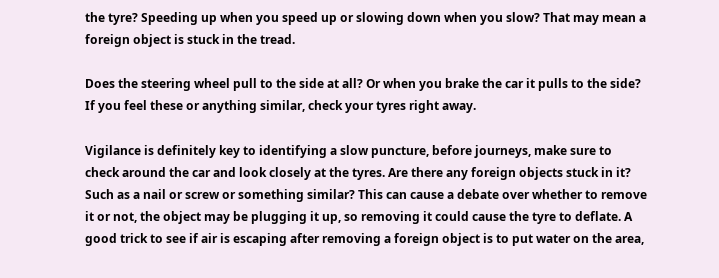the tyre? Speeding up when you speed up or slowing down when you slow? That may mean a foreign object is stuck in the tread.

Does the steering wheel pull to the side at all? Or when you brake the car it pulls to the side? If you feel these or anything similar, check your tyres right away.

Vigilance is definitely key to identifying a slow puncture, before journeys, make sure to check around the car and look closely at the tyres. Are there any foreign objects stuck in it? Such as a nail or screw or something similar? This can cause a debate over whether to remove it or not, the object may be plugging it up, so removing it could cause the tyre to deflate. A good trick to see if air is escaping after removing a foreign object is to put water on the area,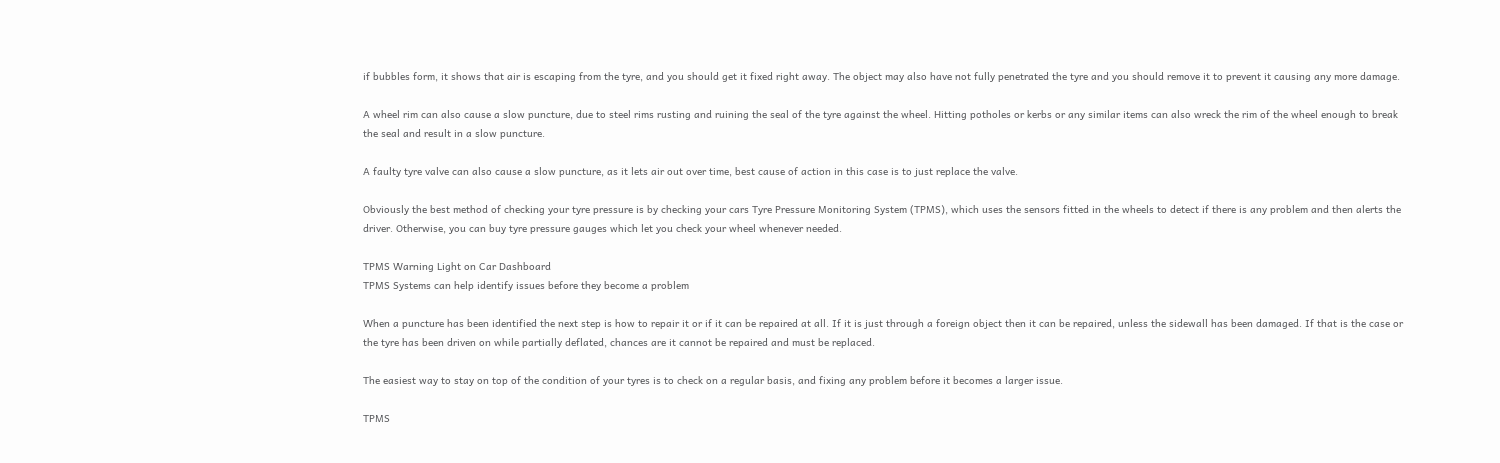if bubbles form, it shows that air is escaping from the tyre, and you should get it fixed right away. The object may also have not fully penetrated the tyre and you should remove it to prevent it causing any more damage.

A wheel rim can also cause a slow puncture, due to steel rims rusting and ruining the seal of the tyre against the wheel. Hitting potholes or kerbs or any similar items can also wreck the rim of the wheel enough to break the seal and result in a slow puncture.

A faulty tyre valve can also cause a slow puncture, as it lets air out over time, best cause of action in this case is to just replace the valve.

Obviously the best method of checking your tyre pressure is by checking your cars Tyre Pressure Monitoring System (TPMS), which uses the sensors fitted in the wheels to detect if there is any problem and then alerts the driver. Otherwise, you can buy tyre pressure gauges which let you check your wheel whenever needed.

TPMS Warning Light on Car Dashboard
TPMS Systems can help identify issues before they become a problem

When a puncture has been identified the next step is how to repair it or if it can be repaired at all. If it is just through a foreign object then it can be repaired, unless the sidewall has been damaged. If that is the case or the tyre has been driven on while partially deflated, chances are it cannot be repaired and must be replaced.

The easiest way to stay on top of the condition of your tyres is to check on a regular basis, and fixing any problem before it becomes a larger issue.

TPMS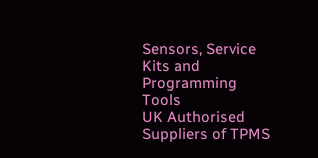Sensors, Service Kits and Programming Tools
UK Authorised Suppliers of TPMS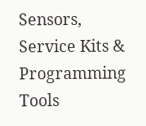Sensors, Service Kits & Programming Tools